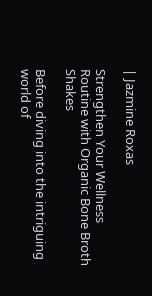| Jazmine Roxas

Strengthen Your Wellness Routine with Organic Bone Broth Shakes

Before diving into the intriguing world of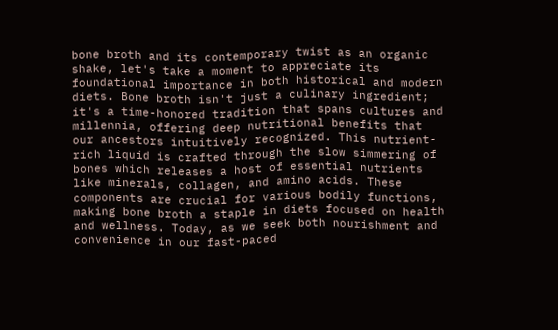bone broth and its contemporary twist as an organic shake, let's take a moment to appreciate its foundational importance in both historical and modern diets. Bone broth isn't just a culinary ingredient; it's a time-honored tradition that spans cultures and millennia, offering deep nutritional benefits that our ancestors intuitively recognized. This nutrient-rich liquid is crafted through the slow simmering of bones which releases a host of essential nutrients like minerals, collagen, and amino acids. These components are crucial for various bodily functions, making bone broth a staple in diets focused on health and wellness. Today, as we seek both nourishment and convenience in our fast-paced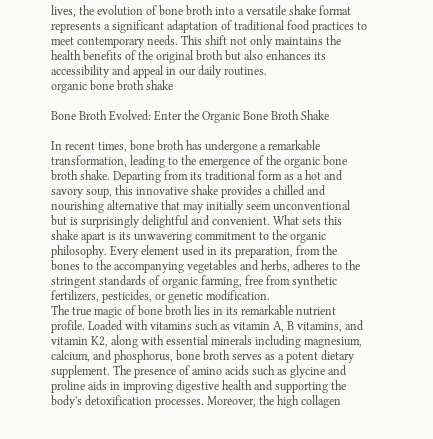lives, the evolution of bone broth into a versatile shake format represents a significant adaptation of traditional food practices to meet contemporary needs. This shift not only maintains the health benefits of the original broth but also enhances its accessibility and appeal in our daily routines.
organic bone broth shake

Bone Broth Evolved: Enter the Organic Bone Broth Shake

In recent times, bone broth has undergone a remarkable transformation, leading to the emergence of the organic bone broth shake. Departing from its traditional form as a hot and savory soup, this innovative shake provides a chilled and nourishing alternative that may initially seem unconventional but is surprisingly delightful and convenient. What sets this shake apart is its unwavering commitment to the organic philosophy. Every element used in its preparation, from the bones to the accompanying vegetables and herbs, adheres to the stringent standards of organic farming, free from synthetic fertilizers, pesticides, or genetic modification.
The true magic of bone broth lies in its remarkable nutrient profile. Loaded with vitamins such as vitamin A, B vitamins, and vitamin K2, along with essential minerals including magnesium, calcium, and phosphorus, bone broth serves as a potent dietary supplement. The presence of amino acids such as glycine and proline aids in improving digestive health and supporting the body's detoxification processes. Moreover, the high collagen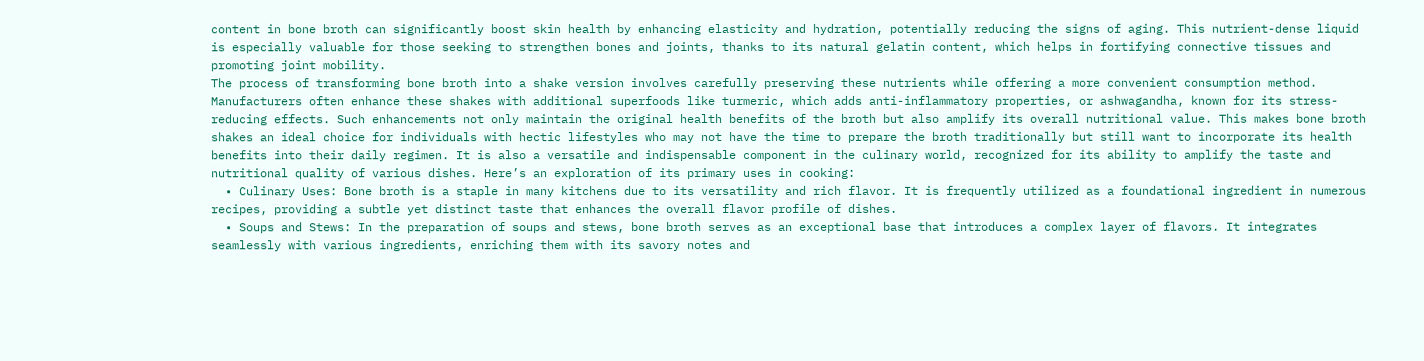content in bone broth can significantly boost skin health by enhancing elasticity and hydration, potentially reducing the signs of aging. This nutrient-dense liquid is especially valuable for those seeking to strengthen bones and joints, thanks to its natural gelatin content, which helps in fortifying connective tissues and promoting joint mobility.
The process of transforming bone broth into a shake version involves carefully preserving these nutrients while offering a more convenient consumption method. Manufacturers often enhance these shakes with additional superfoods like turmeric, which adds anti-inflammatory properties, or ashwagandha, known for its stress-reducing effects. Such enhancements not only maintain the original health benefits of the broth but also amplify its overall nutritional value. This makes bone broth shakes an ideal choice for individuals with hectic lifestyles who may not have the time to prepare the broth traditionally but still want to incorporate its health benefits into their daily regimen. It is also a versatile and indispensable component in the culinary world, recognized for its ability to amplify the taste and nutritional quality of various dishes. Here’s an exploration of its primary uses in cooking:
  • Culinary Uses: Bone broth is a staple in many kitchens due to its versatility and rich flavor. It is frequently utilized as a foundational ingredient in numerous recipes, providing a subtle yet distinct taste that enhances the overall flavor profile of dishes.
  • Soups and Stews: In the preparation of soups and stews, bone broth serves as an exceptional base that introduces a complex layer of flavors. It integrates seamlessly with various ingredients, enriching them with its savory notes and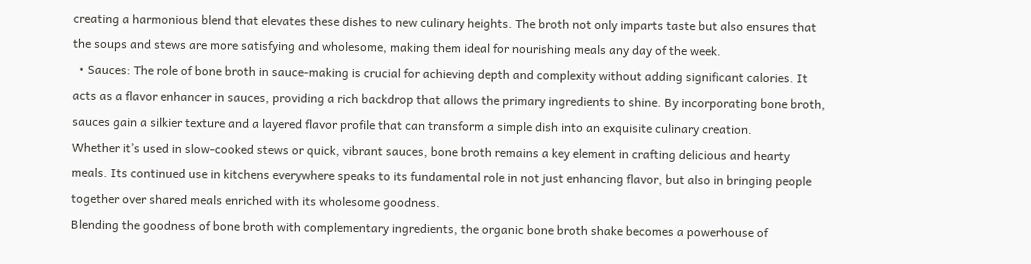creating a harmonious blend that elevates these dishes to new culinary heights. The broth not only imparts taste but also ensures that the soups and stews are more satisfying and wholesome, making them ideal for nourishing meals any day of the week.
  • Sauces: The role of bone broth in sauce-making is crucial for achieving depth and complexity without adding significant calories. It acts as a flavor enhancer in sauces, providing a rich backdrop that allows the primary ingredients to shine. By incorporating bone broth, sauces gain a silkier texture and a layered flavor profile that can transform a simple dish into an exquisite culinary creation.
Whether it’s used in slow-cooked stews or quick, vibrant sauces, bone broth remains a key element in crafting delicious and hearty meals. Its continued use in kitchens everywhere speaks to its fundamental role in not just enhancing flavor, but also in bringing people together over shared meals enriched with its wholesome goodness.
Blending the goodness of bone broth with complementary ingredients, the organic bone broth shake becomes a powerhouse of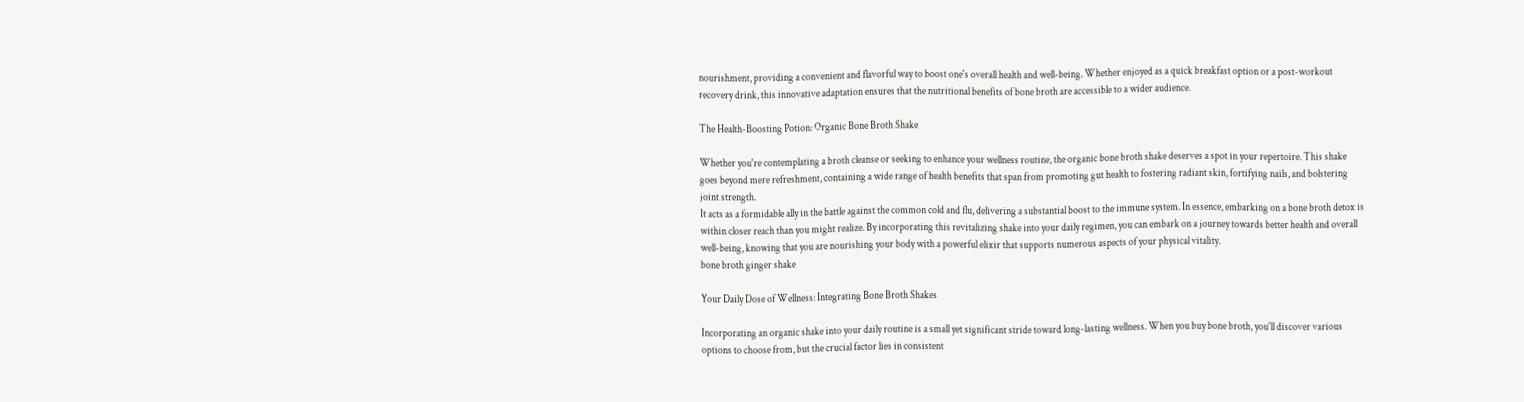nourishment, providing a convenient and flavorful way to boost one's overall health and well-being. Whether enjoyed as a quick breakfast option or a post-workout recovery drink, this innovative adaptation ensures that the nutritional benefits of bone broth are accessible to a wider audience.

The Health-Boosting Potion: Organic Bone Broth Shake

Whether you're contemplating a broth cleanse or seeking to enhance your wellness routine, the organic bone broth shake deserves a spot in your repertoire. This shake goes beyond mere refreshment, containing a wide range of health benefits that span from promoting gut health to fostering radiant skin, fortifying nails, and bolstering joint strength.
It acts as a formidable ally in the battle against the common cold and flu, delivering a substantial boost to the immune system. In essence, embarking on a bone broth detox is within closer reach than you might realize. By incorporating this revitalizing shake into your daily regimen, you can embark on a journey towards better health and overall well-being, knowing that you are nourishing your body with a powerful elixir that supports numerous aspects of your physical vitality.
bone broth ginger shake

Your Daily Dose of Wellness: Integrating Bone Broth Shakes

Incorporating an organic shake into your daily routine is a small yet significant stride toward long-lasting wellness. When you buy bone broth, you'll discover various options to choose from, but the crucial factor lies in consistent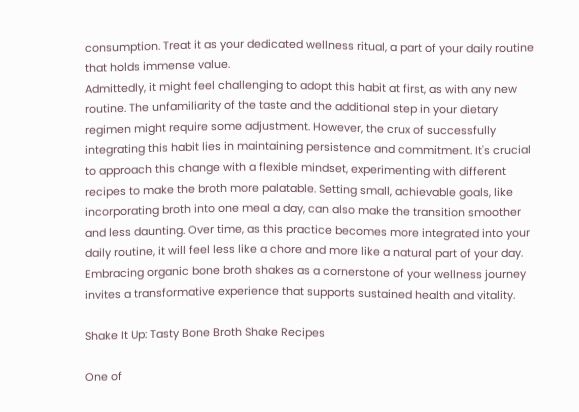consumption. Treat it as your dedicated wellness ritual, a part of your daily routine that holds immense value.
Admittedly, it might feel challenging to adopt this habit at first, as with any new routine. The unfamiliarity of the taste and the additional step in your dietary regimen might require some adjustment. However, the crux of successfully integrating this habit lies in maintaining persistence and commitment. It's crucial to approach this change with a flexible mindset, experimenting with different recipes to make the broth more palatable. Setting small, achievable goals, like incorporating broth into one meal a day, can also make the transition smoother and less daunting. Over time, as this practice becomes more integrated into your daily routine, it will feel less like a chore and more like a natural part of your day. Embracing organic bone broth shakes as a cornerstone of your wellness journey invites a transformative experience that supports sustained health and vitality.

Shake It Up: Tasty Bone Broth Shake Recipes

One of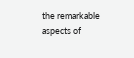the remarkable aspects of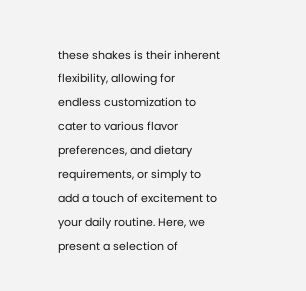these shakes is their inherent flexibility, allowing for endless customization to cater to various flavor preferences, and dietary requirements, or simply to add a touch of excitement to your daily routine. Here, we present a selection of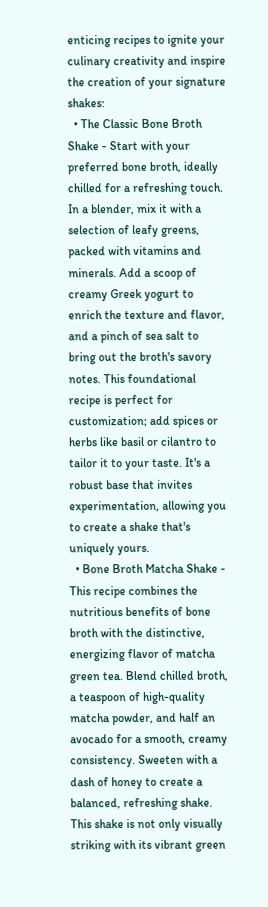enticing recipes to ignite your culinary creativity and inspire the creation of your signature shakes:
  • The Classic Bone Broth Shake - Start with your preferred bone broth, ideally chilled for a refreshing touch. In a blender, mix it with a selection of leafy greens, packed with vitamins and minerals. Add a scoop of creamy Greek yogurt to enrich the texture and flavor, and a pinch of sea salt to bring out the broth's savory notes. This foundational recipe is perfect for customization; add spices or herbs like basil or cilantro to tailor it to your taste. It's a robust base that invites experimentation, allowing you to create a shake that's uniquely yours.
  • Bone Broth Matcha Shake - This recipe combines the nutritious benefits of bone broth with the distinctive, energizing flavor of matcha green tea. Blend chilled broth, a teaspoon of high-quality matcha powder, and half an avocado for a smooth, creamy consistency. Sweeten with a dash of honey to create a balanced, refreshing shake. This shake is not only visually striking with its vibrant green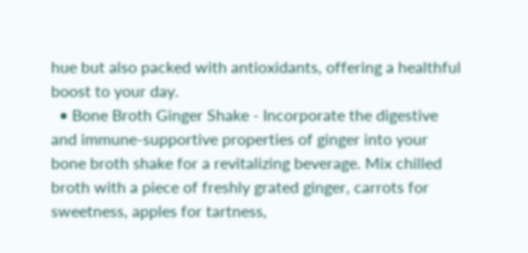hue but also packed with antioxidants, offering a healthful boost to your day.
  • Bone Broth Ginger Shake - Incorporate the digestive and immune-supportive properties of ginger into your bone broth shake for a revitalizing beverage. Mix chilled broth with a piece of freshly grated ginger, carrots for sweetness, apples for tartness,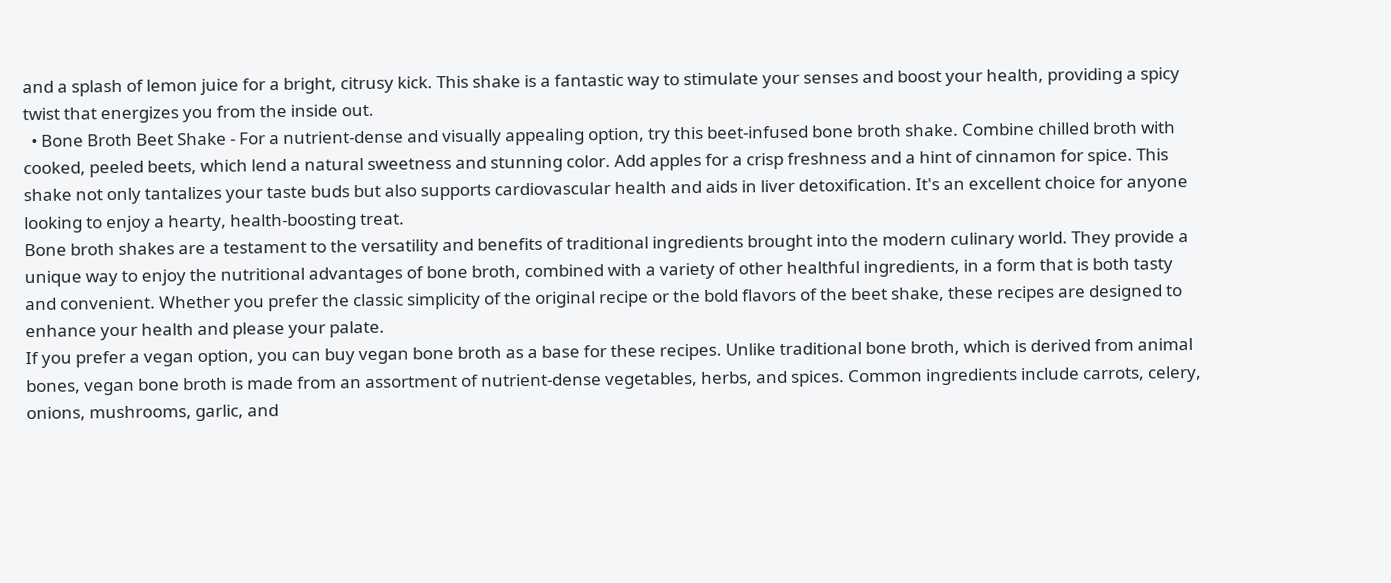and a splash of lemon juice for a bright, citrusy kick. This shake is a fantastic way to stimulate your senses and boost your health, providing a spicy twist that energizes you from the inside out.
  • Bone Broth Beet Shake - For a nutrient-dense and visually appealing option, try this beet-infused bone broth shake. Combine chilled broth with cooked, peeled beets, which lend a natural sweetness and stunning color. Add apples for a crisp freshness and a hint of cinnamon for spice. This shake not only tantalizes your taste buds but also supports cardiovascular health and aids in liver detoxification. It's an excellent choice for anyone looking to enjoy a hearty, health-boosting treat.
Bone broth shakes are a testament to the versatility and benefits of traditional ingredients brought into the modern culinary world. They provide a unique way to enjoy the nutritional advantages of bone broth, combined with a variety of other healthful ingredients, in a form that is both tasty and convenient. Whether you prefer the classic simplicity of the original recipe or the bold flavors of the beet shake, these recipes are designed to enhance your health and please your palate.
If you prefer a vegan option, you can buy vegan bone broth as a base for these recipes. Unlike traditional bone broth, which is derived from animal bones, vegan bone broth is made from an assortment of nutrient-dense vegetables, herbs, and spices. Common ingredients include carrots, celery, onions, mushrooms, garlic, and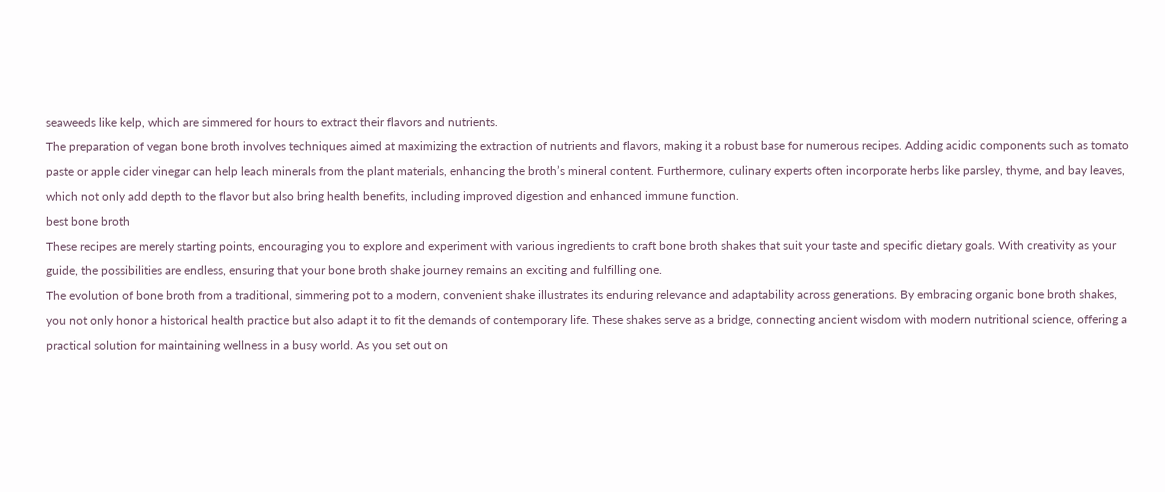seaweeds like kelp, which are simmered for hours to extract their flavors and nutrients.
The preparation of vegan bone broth involves techniques aimed at maximizing the extraction of nutrients and flavors, making it a robust base for numerous recipes. Adding acidic components such as tomato paste or apple cider vinegar can help leach minerals from the plant materials, enhancing the broth’s mineral content. Furthermore, culinary experts often incorporate herbs like parsley, thyme, and bay leaves, which not only add depth to the flavor but also bring health benefits, including improved digestion and enhanced immune function.
best bone broth
These recipes are merely starting points, encouraging you to explore and experiment with various ingredients to craft bone broth shakes that suit your taste and specific dietary goals. With creativity as your guide, the possibilities are endless, ensuring that your bone broth shake journey remains an exciting and fulfilling one.
The evolution of bone broth from a traditional, simmering pot to a modern, convenient shake illustrates its enduring relevance and adaptability across generations. By embracing organic bone broth shakes, you not only honor a historical health practice but also adapt it to fit the demands of contemporary life. These shakes serve as a bridge, connecting ancient wisdom with modern nutritional science, offering a practical solution for maintaining wellness in a busy world. As you set out on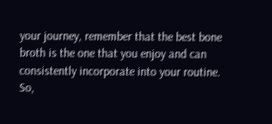your journey, remember that the best bone broth is the one that you enjoy and can consistently incorporate into your routine. So,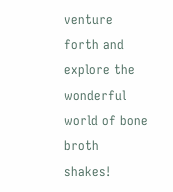venture forth and explore the wonderful world of bone broth shakes!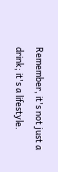Remember, it's not just a drink; it's a lifestyle.